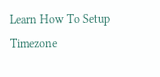Learn How To Setup Timezone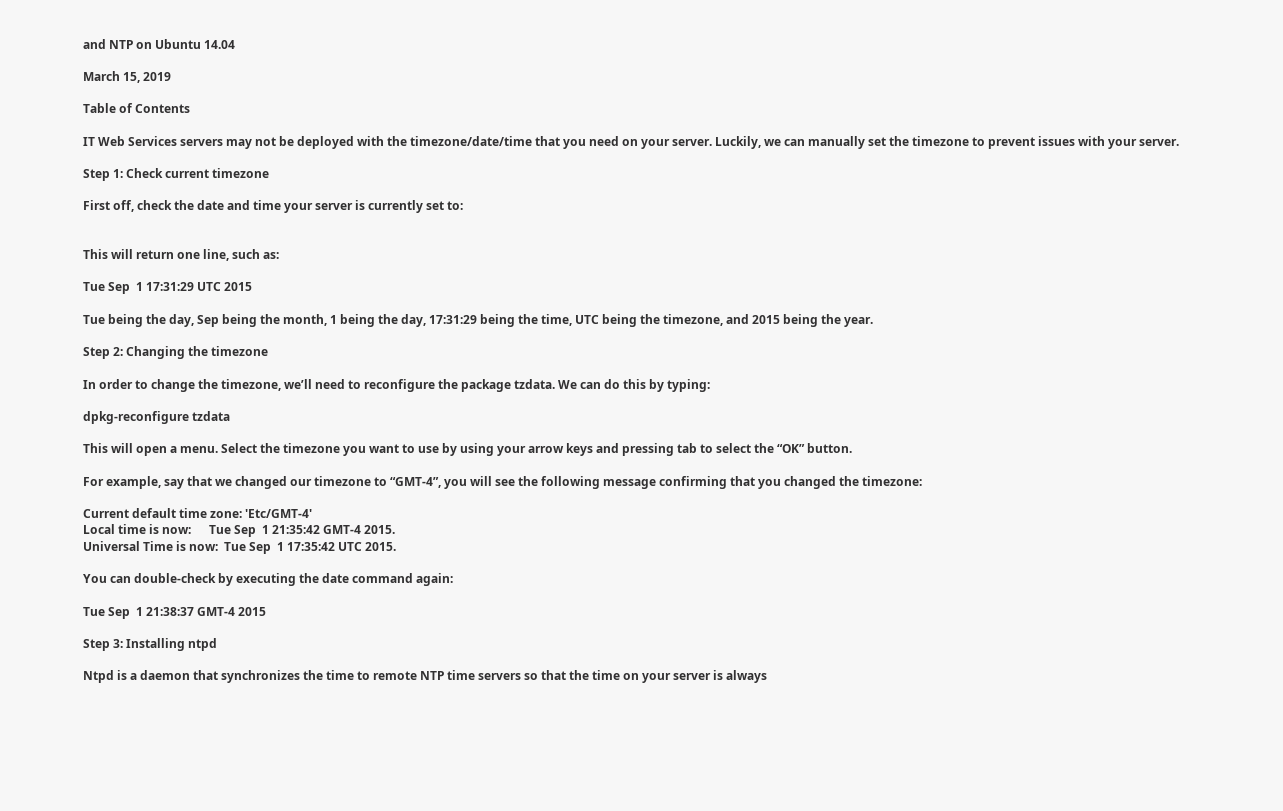and NTP on Ubuntu 14.04

March 15, 2019

Table of Contents

IT Web Services servers may not be deployed with the timezone/date/time that you need on your server. Luckily, we can manually set the timezone to prevent issues with your server.

Step 1: Check current timezone

First off, check the date and time your server is currently set to:


This will return one line, such as:

Tue Sep  1 17:31:29 UTC 2015

Tue being the day, Sep being the month, 1 being the day, 17:31:29 being the time, UTC being the timezone, and 2015 being the year.

Step 2: Changing the timezone

In order to change the timezone, we’ll need to reconfigure the package tzdata. We can do this by typing:

dpkg-reconfigure tzdata

This will open a menu. Select the timezone you want to use by using your arrow keys and pressing tab to select the “OK” button.

For example, say that we changed our timezone to “GMT-4”, you will see the following message confirming that you changed the timezone:

Current default time zone: 'Etc/GMT-4'
Local time is now:      Tue Sep  1 21:35:42 GMT-4 2015.
Universal Time is now:  Tue Sep  1 17:35:42 UTC 2015.

You can double-check by executing the date command again:

Tue Sep  1 21:38:37 GMT-4 2015

Step 3: Installing ntpd

Ntpd is a daemon that synchronizes the time to remote NTP time servers so that the time on your server is always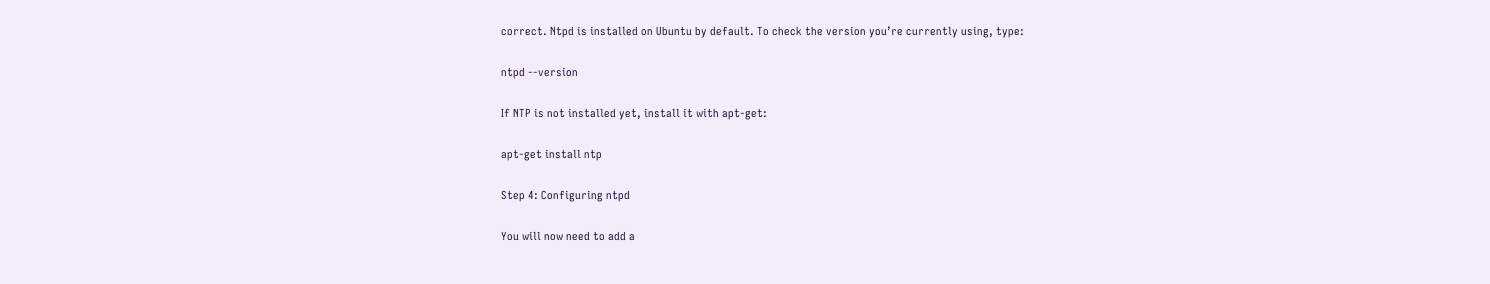correct. Ntpd is installed on Ubuntu by default. To check the version you’re currently using, type:

ntpd --version

If NTP is not installed yet, install it with apt-get:

apt-get install ntp

Step 4: Configuring ntpd

You will now need to add a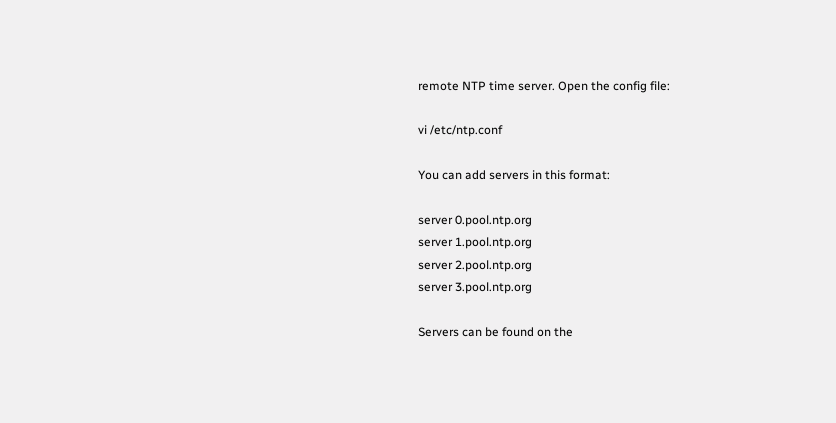remote NTP time server. Open the config file:

vi /etc/ntp.conf

You can add servers in this format:

server 0.pool.ntp.org
server 1.pool.ntp.org
server 2.pool.ntp.org
server 3.pool.ntp.org

Servers can be found on the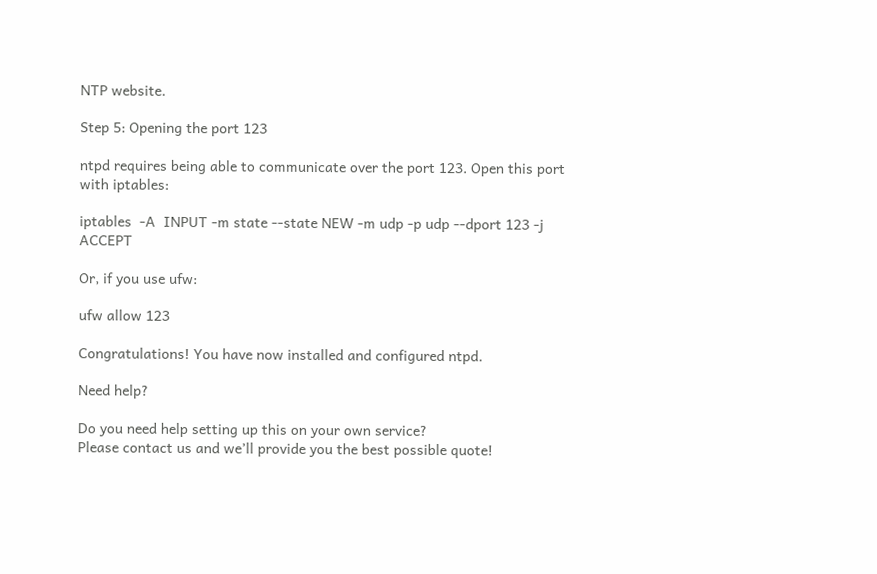NTP website.

Step 5: Opening the port 123

ntpd requires being able to communicate over the port 123. Open this port with iptables:

iptables  -A  INPUT -m state --state NEW -m udp -p udp --dport 123 -j ACCEPT

Or, if you use ufw:

ufw allow 123

Congratulations! You have now installed and configured ntpd.

Need help?

Do you need help setting up this on your own service?
Please contact us and we’ll provide you the best possible quote!